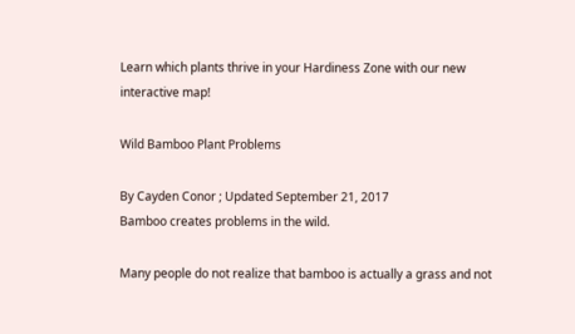Learn which plants thrive in your Hardiness Zone with our new interactive map!

Wild Bamboo Plant Problems

By Cayden Conor ; Updated September 21, 2017
Bamboo creates problems in the wild.

Many people do not realize that bamboo is actually a grass and not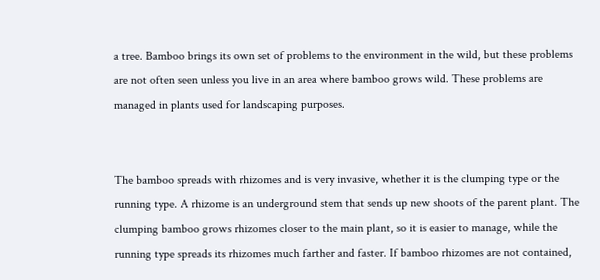a tree. Bamboo brings its own set of problems to the environment in the wild, but these problems are not often seen unless you live in an area where bamboo grows wild. These problems are managed in plants used for landscaping purposes.


The bamboo spreads with rhizomes and is very invasive, whether it is the clumping type or the running type. A rhizome is an underground stem that sends up new shoots of the parent plant. The clumping bamboo grows rhizomes closer to the main plant, so it is easier to manage, while the running type spreads its rhizomes much farther and faster. If bamboo rhizomes are not contained,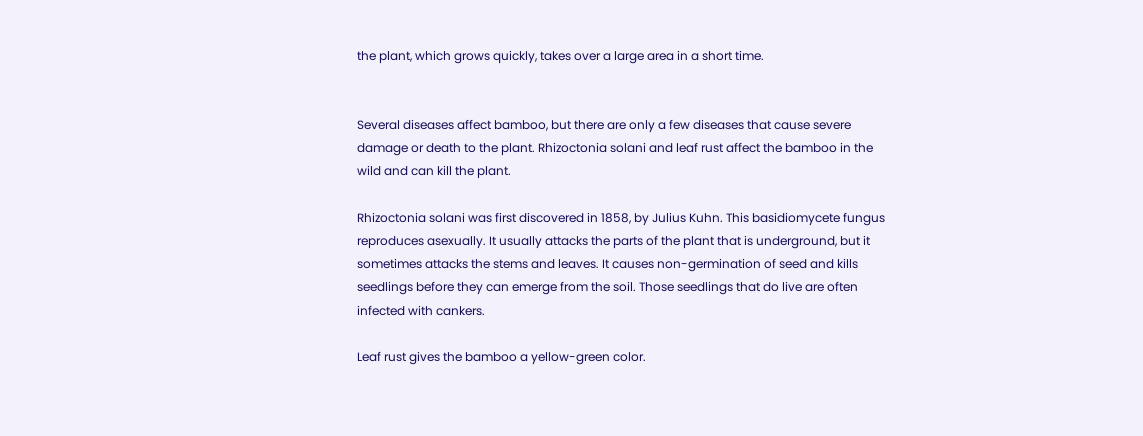the plant, which grows quickly, takes over a large area in a short time.


Several diseases affect bamboo, but there are only a few diseases that cause severe damage or death to the plant. Rhizoctonia solani and leaf rust affect the bamboo in the wild and can kill the plant.

Rhizoctonia solani was first discovered in 1858, by Julius Kuhn. This basidiomycete fungus reproduces asexually. It usually attacks the parts of the plant that is underground, but it sometimes attacks the stems and leaves. It causes non-germination of seed and kills seedlings before they can emerge from the soil. Those seedlings that do live are often infected with cankers.

Leaf rust gives the bamboo a yellow-green color.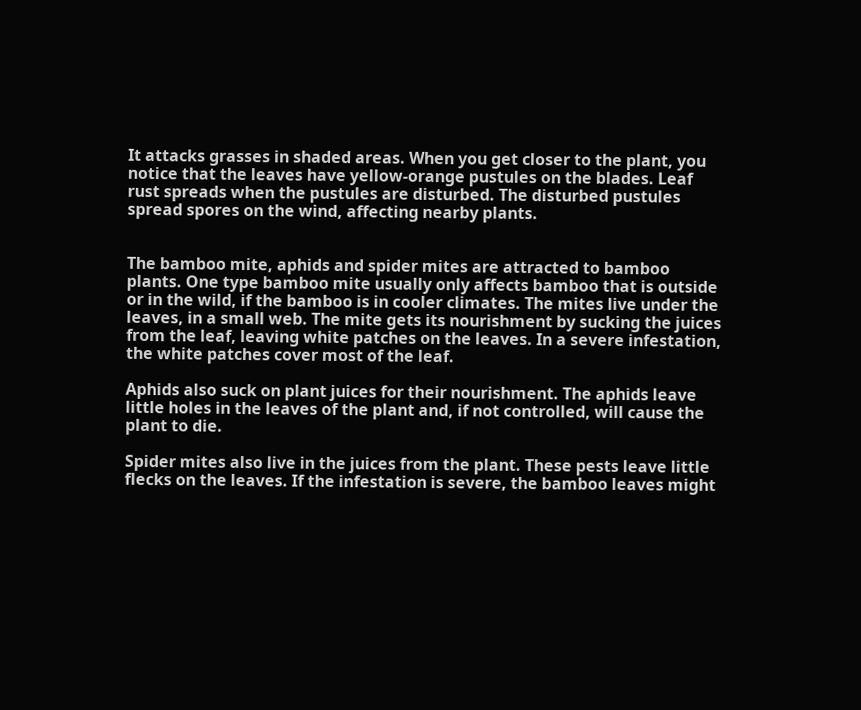It attacks grasses in shaded areas. When you get closer to the plant, you notice that the leaves have yellow-orange pustules on the blades. Leaf rust spreads when the pustules are disturbed. The disturbed pustules spread spores on the wind, affecting nearby plants.


The bamboo mite, aphids and spider mites are attracted to bamboo plants. One type bamboo mite usually only affects bamboo that is outside or in the wild, if the bamboo is in cooler climates. The mites live under the leaves, in a small web. The mite gets its nourishment by sucking the juices from the leaf, leaving white patches on the leaves. In a severe infestation, the white patches cover most of the leaf.

Aphids also suck on plant juices for their nourishment. The aphids leave little holes in the leaves of the plant and, if not controlled, will cause the plant to die.

Spider mites also live in the juices from the plant. These pests leave little flecks on the leaves. If the infestation is severe, the bamboo leaves might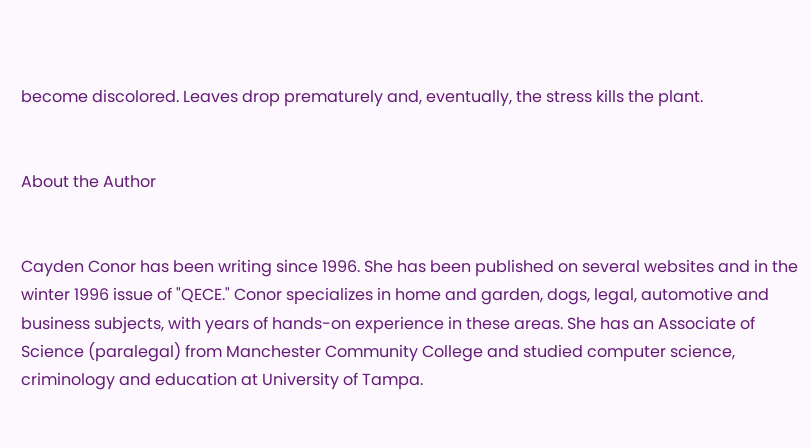become discolored. Leaves drop prematurely and, eventually, the stress kills the plant.


About the Author


Cayden Conor has been writing since 1996. She has been published on several websites and in the winter 1996 issue of "QECE." Conor specializes in home and garden, dogs, legal, automotive and business subjects, with years of hands-on experience in these areas. She has an Associate of Science (paralegal) from Manchester Community College and studied computer science, criminology and education at University of Tampa.